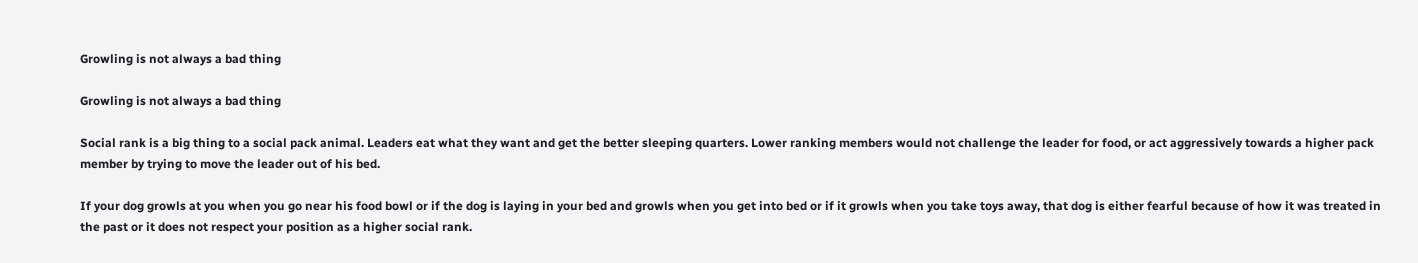Growling is not always a bad thing

Growling is not always a bad thing

Social rank is a big thing to a social pack animal. Leaders eat what they want and get the better sleeping quarters. Lower ranking members would not challenge the leader for food, or act aggressively towards a higher pack member by trying to move the leader out of his bed.

If your dog growls at you when you go near his food bowl or if the dog is laying in your bed and growls when you get into bed or if it growls when you take toys away, that dog is either fearful because of how it was treated in the past or it does not respect your position as a higher social rank.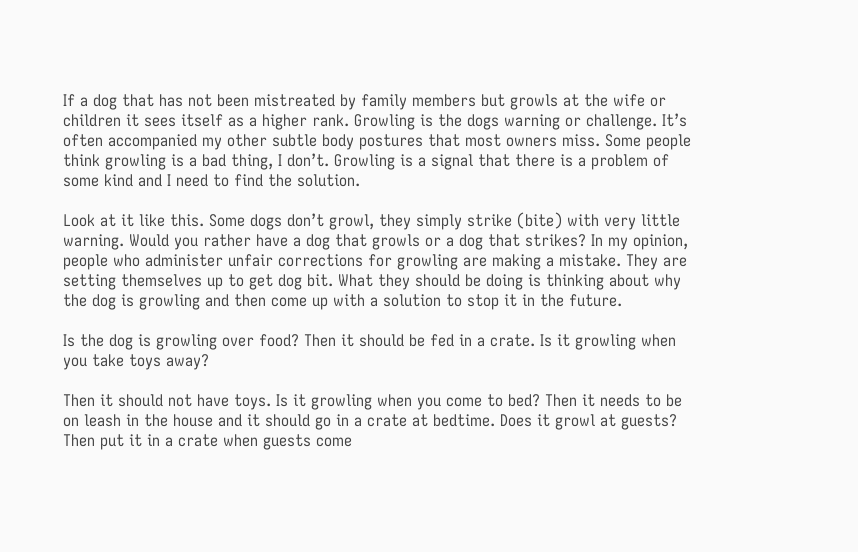If a dog that has not been mistreated by family members but growls at the wife or children it sees itself as a higher rank. Growling is the dogs warning or challenge. It’s often accompanied my other subtle body postures that most owners miss. Some people think growling is a bad thing, I don’t. Growling is a signal that there is a problem of some kind and I need to find the solution.

Look at it like this. Some dogs don’t growl, they simply strike (bite) with very little warning. Would you rather have a dog that growls or a dog that strikes? In my opinion, people who administer unfair corrections for growling are making a mistake. They are setting themselves up to get dog bit. What they should be doing is thinking about why the dog is growling and then come up with a solution to stop it in the future.

Is the dog is growling over food? Then it should be fed in a crate. Is it growling when you take toys away?

Then it should not have toys. Is it growling when you come to bed? Then it needs to be on leash in the house and it should go in a crate at bedtime. Does it growl at guests? Then put it in a crate when guests come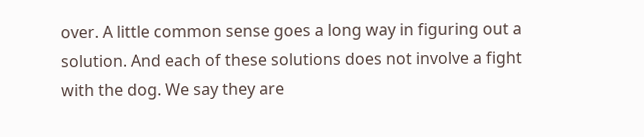over. A little common sense goes a long way in figuring out a solution. And each of these solutions does not involve a fight with the dog. We say they are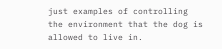just examples of controlling the environment that the dog is allowed to live in.